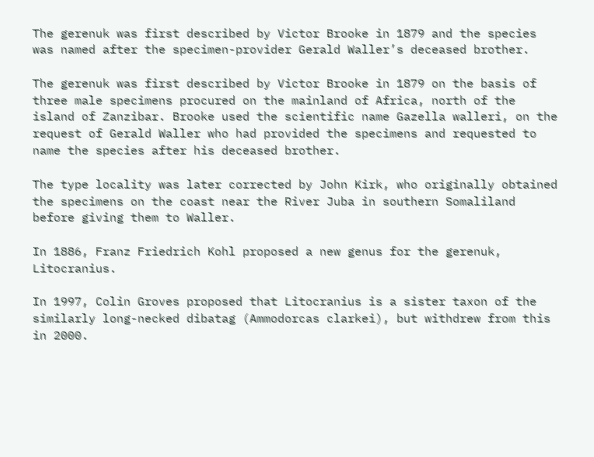The gerenuk was first described by Victor Brooke in 1879 and the species was named after the specimen-provider Gerald Waller’s deceased brother.

The gerenuk was first described by Victor Brooke in 1879 on the basis of three male specimens procured on the mainland of Africa, north of the island of Zanzibar. Brooke used the scientific name Gazella walleri, on the request of Gerald Waller who had provided the specimens and requested to name the species after his deceased brother.

The type locality was later corrected by John Kirk, who originally obtained the specimens on the coast near the River Juba in southern Somaliland before giving them to Waller.

In 1886, Franz Friedrich Kohl proposed a new genus for the gerenuk, Litocranius.

In 1997, Colin Groves proposed that Litocranius is a sister taxon of the similarly long-necked dibatag (Ammodorcas clarkei), but withdrew from this in 2000.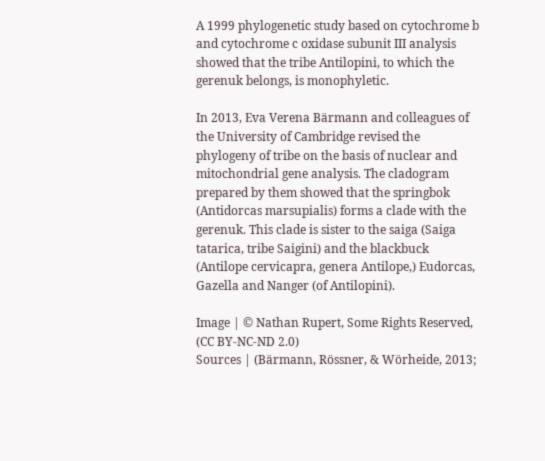A 1999 phylogenetic study based on cytochrome b and cytochrome c oxidase subunit III analysis showed that the tribe Antilopini, to which the gerenuk belongs, is monophyletic.

In 2013, Eva Verena Bärmann and colleagues of the University of Cambridge revised the phylogeny of tribe on the basis of nuclear and mitochondrial gene analysis. The cladogram prepared by them showed that the springbok (Antidorcas marsupialis) forms a clade with the gerenuk. This clade is sister to the saiga (Saiga tatarica, tribe Saigini) and the blackbuck (Antilope cervicapra, genera Antilope,) Eudorcas, Gazella and Nanger (of Antilopini).

Image | © Nathan Rupert, Some Rights Reserved, (CC BY-NC-ND 2.0)
Sources | (Bärmann, Rössner, & Wörheide, 2013;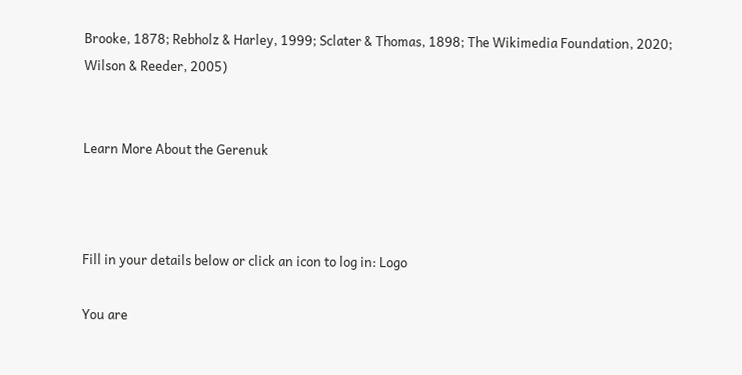Brooke, 1878; Rebholz & Harley, 1999; Sclater & Thomas, 1898; The Wikimedia Foundation, 2020; Wilson & Reeder, 2005)


Learn More About the Gerenuk



Fill in your details below or click an icon to log in: Logo

You are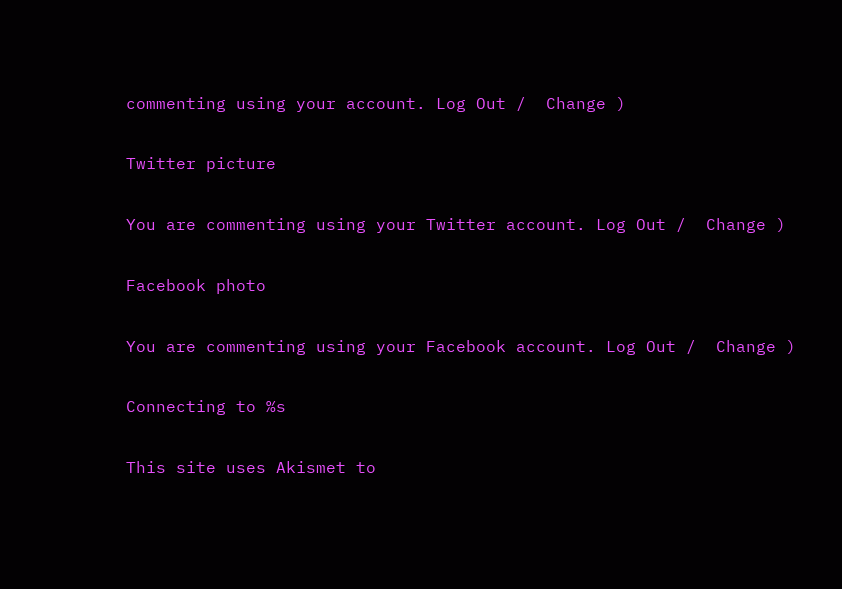commenting using your account. Log Out /  Change )

Twitter picture

You are commenting using your Twitter account. Log Out /  Change )

Facebook photo

You are commenting using your Facebook account. Log Out /  Change )

Connecting to %s

This site uses Akismet to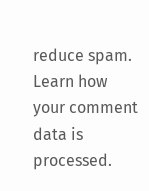reduce spam. Learn how your comment data is processed.